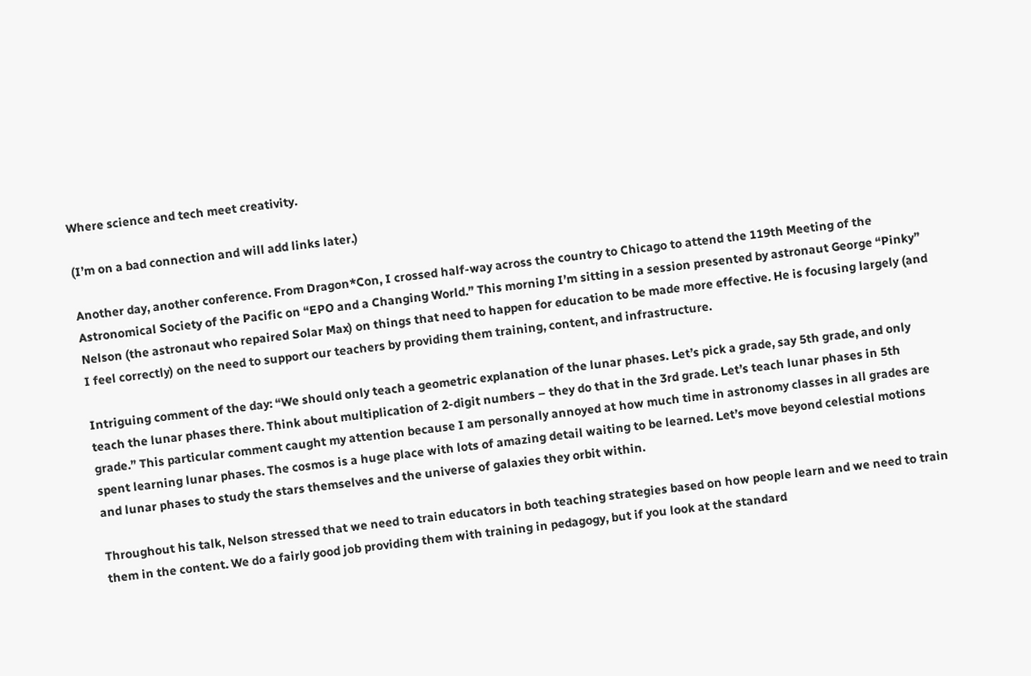Where science and tech meet creativity.

(I’m on a bad connection and will add links later.)

Another day, another conference. From Dragon*Con, I crossed half-way across the country to Chicago to attend the 119th Meeting of the Astronomical Society of the Pacific on “EPO and a Changing World.” This morning I’m sitting in a session presented by astronaut George “Pinky” Nelson (the astronaut who repaired Solar Max) on things that need to happen for education to be made more effective. He is focusing largely (and I feel correctly) on the need to support our teachers by providing them training, content, and infrastructure.

Intriguing comment of the day: “We should only teach a geometric explanation of the lunar phases. Let’s pick a grade, say 5th grade, and only teach the lunar phases there. Think about multiplication of 2-digit numbers – they do that in the 3rd grade. Let’s teach lunar phases in 5th grade.” This particular comment caught my attention because I am personally annoyed at how much time in astronomy classes in all grades are spent learning lunar phases. The cosmos is a huge place with lots of amazing detail waiting to be learned. Let’s move beyond celestial motions and lunar phases to study the stars themselves and the universe of galaxies they orbit within.

Throughout his talk, Nelson stressed that we need to train educators in both teaching strategies based on how people learn and we need to train them in the content. We do a fairly good job providing them with training in pedagogy, but if you look at the standard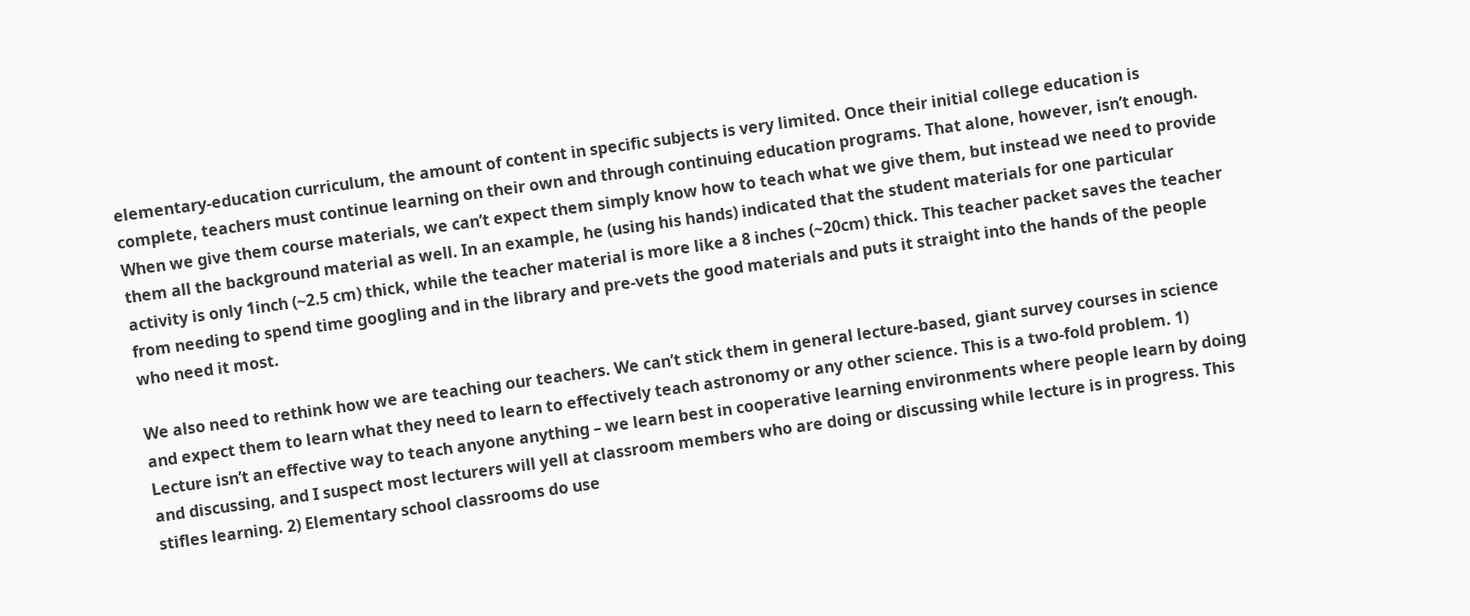elementary-education curriculum, the amount of content in specific subjects is very limited. Once their initial college education is complete, teachers must continue learning on their own and through continuing education programs. That alone, however, isn’t enough. When we give them course materials, we can’t expect them simply know how to teach what we give them, but instead we need to provide them all the background material as well. In an example, he (using his hands) indicated that the student materials for one particular activity is only 1inch (~2.5 cm) thick, while the teacher material is more like a 8 inches (~20cm) thick. This teacher packet saves the teacher from needing to spend time googling and in the library and pre-vets the good materials and puts it straight into the hands of the people who need it most.

We also need to rethink how we are teaching our teachers. We can’t stick them in general lecture-based, giant survey courses in science and expect them to learn what they need to learn to effectively teach astronomy or any other science. This is a two-fold problem. 1) Lecture isn’t an effective way to teach anyone anything – we learn best in cooperative learning environments where people learn by doing and discussing, and I suspect most lecturers will yell at classroom members who are doing or discussing while lecture is in progress. This stifles learning. 2) Elementary school classrooms do use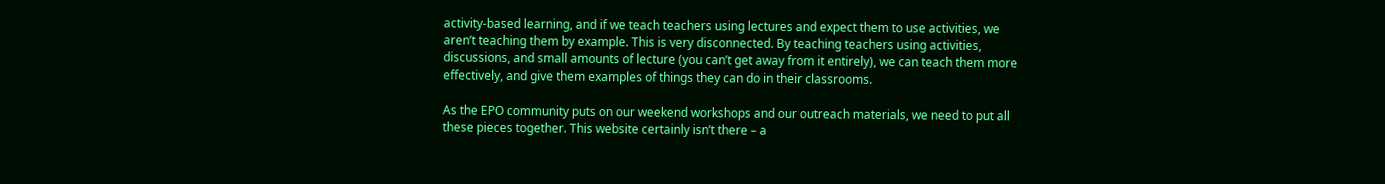activity-based learning, and if we teach teachers using lectures and expect them to use activities, we aren’t teaching them by example. This is very disconnected. By teaching teachers using activities, discussions, and small amounts of lecture (you can’t get away from it entirely), we can teach them more effectively, and give them examples of things they can do in their classrooms.

As the EPO community puts on our weekend workshops and our outreach materials, we need to put all these pieces together. This website certainly isn’t there – a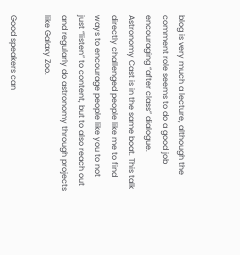blog is very much a lecture, although the comment role seems to do a good job encouraging “after class” dialogue. Astronomy Cast is in the same boat. This talk directly challenged people like me to find ways to encourage people like you to not just “listen” to content, but to also reach out and regularly do astronomy through projects like Galaxy Zoo.

Good speakers can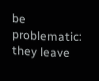be problematic: they leave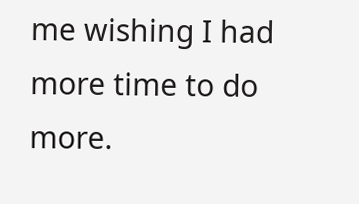me wishing I had more time to do more.